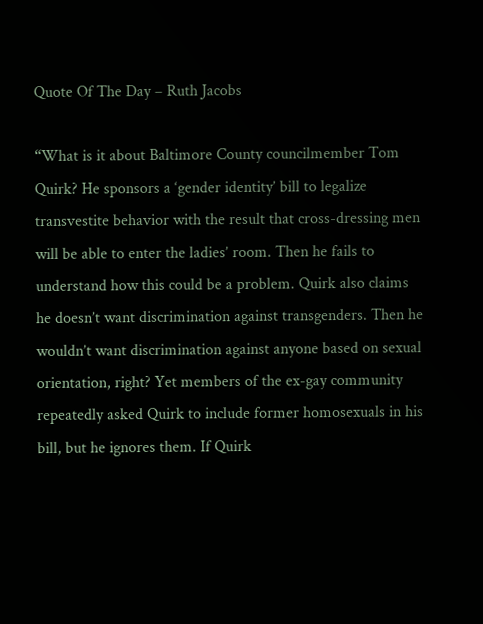Quote Of The Day – Ruth Jacobs

“What is it about Baltimore County councilmember Tom Quirk? He sponsors a ‘gender identity’ bill to legalize transvestite behavior with the result that cross-dressing men will be able to enter the ladies’ room. Then he fails to understand how this could be a problem. Quirk also claims he doesn’t want discrimination against transgenders. Then he wouldn’t want discrimination against anyone based on sexual orientation, right? Yet members of the ex-gay community repeatedly asked Quirk to include former homosexuals in his bill, but he ignores them. If Quirk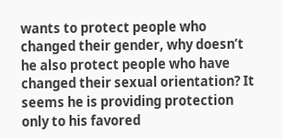wants to protect people who changed their gender, why doesn’t he also protect people who have changed their sexual orientation? It seems he is providing protection only to his favored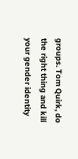groups. Tom Quirk, do the right thing and kill your gender identity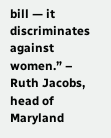bill — it discriminates against women.” – Ruth Jacobs, head of Maryland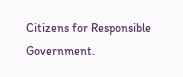Citizens for Responsible Government.